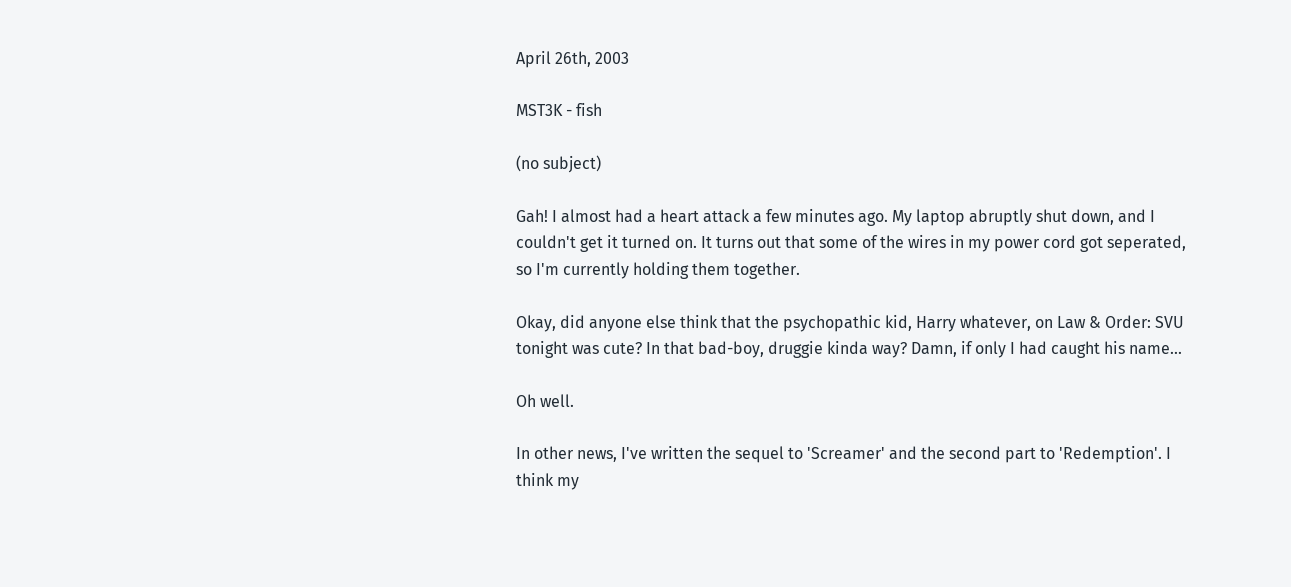April 26th, 2003

MST3K - fish

(no subject)

Gah! I almost had a heart attack a few minutes ago. My laptop abruptly shut down, and I couldn't get it turned on. It turns out that some of the wires in my power cord got seperated, so I'm currently holding them together.

Okay, did anyone else think that the psychopathic kid, Harry whatever, on Law & Order: SVU tonight was cute? In that bad-boy, druggie kinda way? Damn, if only I had caught his name...

Oh well.

In other news, I've written the sequel to 'Screamer' and the second part to 'Redemption'. I think my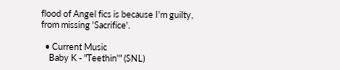flood of Angel fics is because I'm guilty, from missing 'Sacrifice'.

  • Current Music
    Baby K - "Teethin'" (SNL)